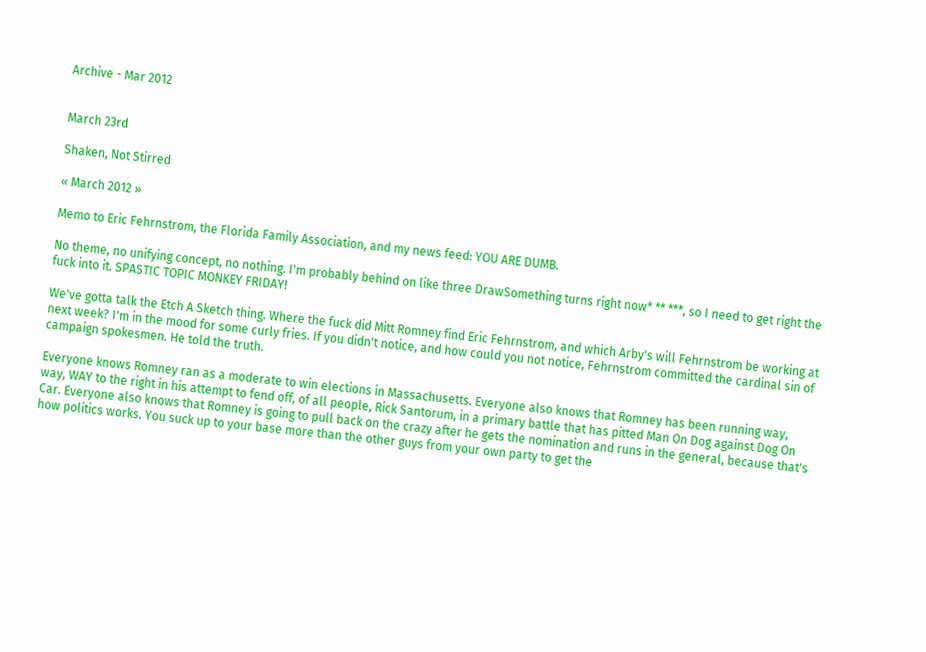Archive - Mar 2012


March 23rd

Shaken, Not Stirred

« March 2012 »

Memo to Eric Fehrnstrom, the Florida Family Association, and my news feed: YOU ARE DUMB.

No theme, no unifying concept, no nothing. I'm probably behind on like three DrawSomething turns right now* ** ***, so I need to get right the fuck into it. SPASTIC TOPIC MONKEY FRIDAY!

We've gotta talk the Etch A Sketch thing. Where the fuck did Mitt Romney find Eric Fehrnstrom, and which Arby's will Fehrnstrom be working at next week? I'm in the mood for some curly fries. If you didn't notice, and how could you not notice, Fehrnstrom committed the cardinal sin of campaign spokesmen. He told the truth.

Everyone knows Romney ran as a moderate to win elections in Massachusetts. Everyone also knows that Romney has been running way, way, WAY to the right in his attempt to fend off, of all people, Rick Santorum, in a primary battle that has pitted Man On Dog against Dog On Car. Everyone also knows that Romney is going to pull back on the crazy after he gets the nomination and runs in the general, because that's how politics works. You suck up to your base more than the other guys from your own party to get the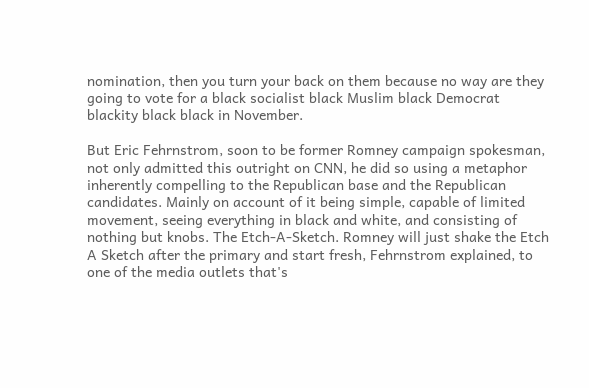nomination, then you turn your back on them because no way are they going to vote for a black socialist black Muslim black Democrat blackity black black in November.

But Eric Fehrnstrom, soon to be former Romney campaign spokesman, not only admitted this outright on CNN, he did so using a metaphor inherently compelling to the Republican base and the Republican candidates. Mainly on account of it being simple, capable of limited movement, seeing everything in black and white, and consisting of nothing but knobs. The Etch-A-Sketch. Romney will just shake the Etch A Sketch after the primary and start fresh, Fehrnstrom explained, to one of the media outlets that's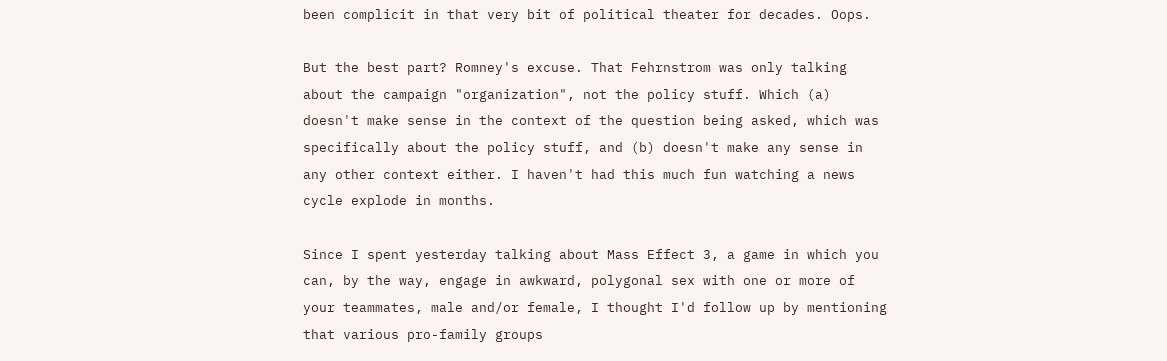been complicit in that very bit of political theater for decades. Oops.

But the best part? Romney's excuse. That Fehrnstrom was only talking about the campaign "organization", not the policy stuff. Which (a) doesn't make sense in the context of the question being asked, which was specifically about the policy stuff, and (b) doesn't make any sense in any other context either. I haven't had this much fun watching a news cycle explode in months.

Since I spent yesterday talking about Mass Effect 3, a game in which you can, by the way, engage in awkward, polygonal sex with one or more of your teammates, male and/or female, I thought I'd follow up by mentioning that various pro-family groups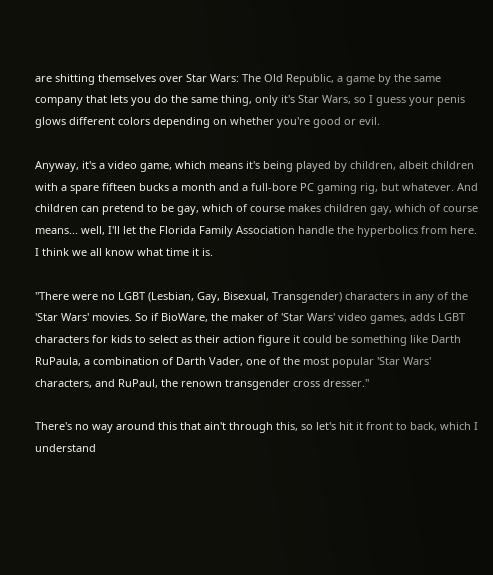are shitting themselves over Star Wars: The Old Republic, a game by the same company that lets you do the same thing, only it's Star Wars, so I guess your penis glows different colors depending on whether you're good or evil.

Anyway, it's a video game, which means it's being played by children, albeit children with a spare fifteen bucks a month and a full-bore PC gaming rig, but whatever. And children can pretend to be gay, which of course makes children gay, which of course means... well, I'll let the Florida Family Association handle the hyperbolics from here. I think we all know what time it is.

"There were no LGBT (Lesbian, Gay, Bisexual, Transgender) characters in any of the 'Star Wars' movies. So if BioWare, the maker of 'Star Wars' video games, adds LGBT characters for kids to select as their action figure it could be something like Darth RuPaula, a combination of Darth Vader, one of the most popular 'Star Wars' characters, and RuPaul, the renown transgender cross dresser."

There's no way around this that ain't through this, so let's hit it front to back, which I understand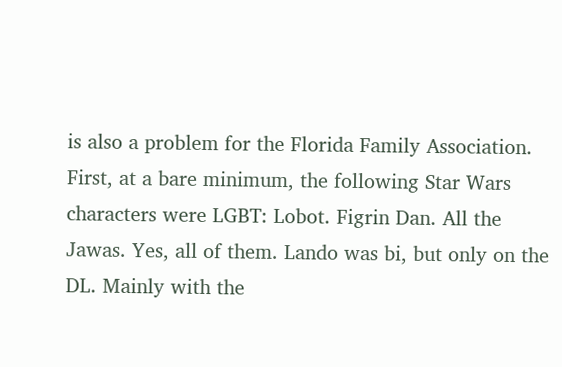is also a problem for the Florida Family Association. First, at a bare minimum, the following Star Wars characters were LGBT: Lobot. Figrin Dan. All the Jawas. Yes, all of them. Lando was bi, but only on the DL. Mainly with the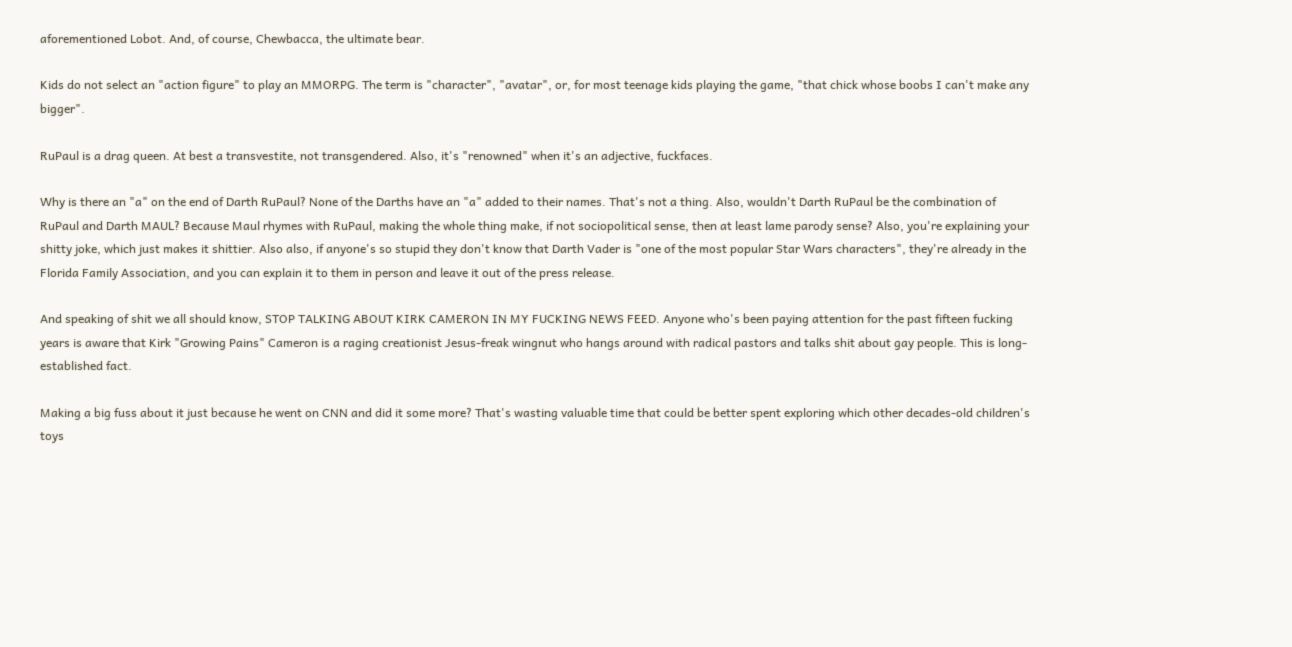aforementioned Lobot. And, of course, Chewbacca, the ultimate bear.

Kids do not select an "action figure" to play an MMORPG. The term is "character", "avatar", or, for most teenage kids playing the game, "that chick whose boobs I can't make any bigger".

RuPaul is a drag queen. At best a transvestite, not transgendered. Also, it's "renowned" when it's an adjective, fuckfaces.

Why is there an "a" on the end of Darth RuPaul? None of the Darths have an "a" added to their names. That's not a thing. Also, wouldn't Darth RuPaul be the combination of RuPaul and Darth MAUL? Because Maul rhymes with RuPaul, making the whole thing make, if not sociopolitical sense, then at least lame parody sense? Also, you're explaining your shitty joke, which just makes it shittier. Also also, if anyone's so stupid they don't know that Darth Vader is "one of the most popular Star Wars characters", they're already in the Florida Family Association, and you can explain it to them in person and leave it out of the press release.

And speaking of shit we all should know, STOP TALKING ABOUT KIRK CAMERON IN MY FUCKING NEWS FEED. Anyone who's been paying attention for the past fifteen fucking years is aware that Kirk "Growing Pains" Cameron is a raging creationist Jesus-freak wingnut who hangs around with radical pastors and talks shit about gay people. This is long-established fact.

Making a big fuss about it just because he went on CNN and did it some more? That's wasting valuable time that could be better spent exploring which other decades-old children's toys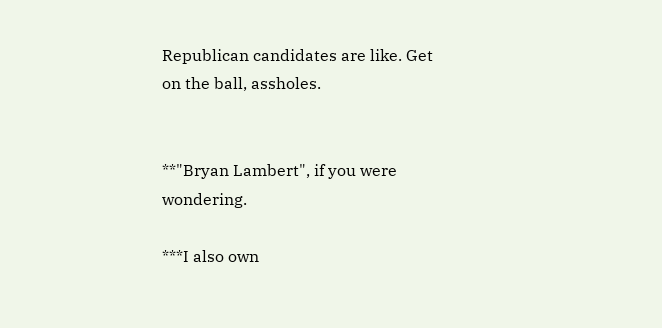Republican candidates are like. Get on the ball, assholes.


**"Bryan Lambert", if you were wondering.

***I also own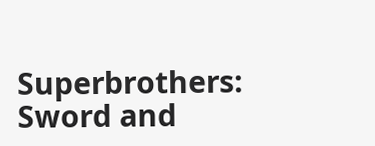Superbrothers: Sword and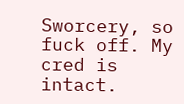Sworcery, so fuck off. My cred is intact.